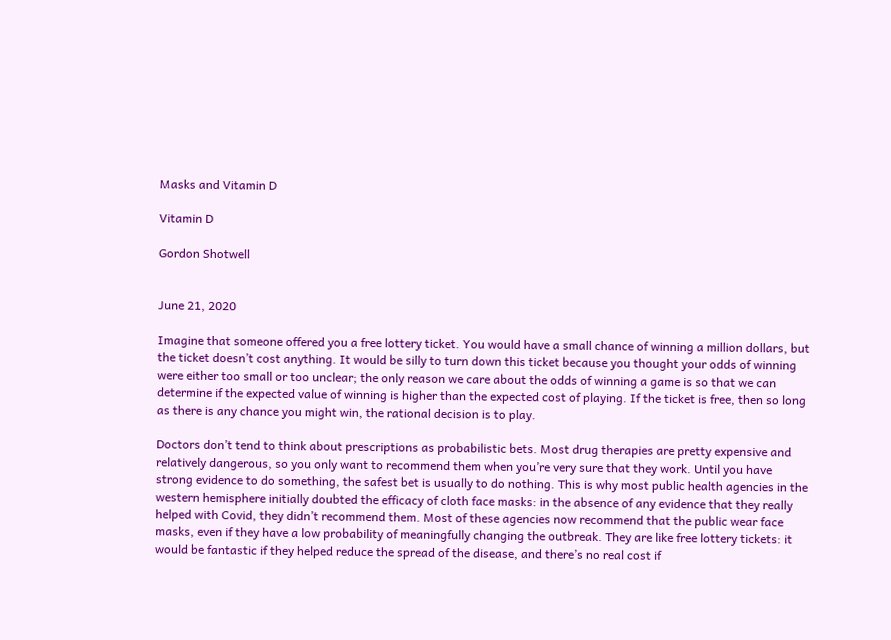Masks and Vitamin D

Vitamin D

Gordon Shotwell


June 21, 2020

Imagine that someone offered you a free lottery ticket. You would have a small chance of winning a million dollars, but the ticket doesn’t cost anything. It would be silly to turn down this ticket because you thought your odds of winning were either too small or too unclear; the only reason we care about the odds of winning a game is so that we can determine if the expected value of winning is higher than the expected cost of playing. If the ticket is free, then so long as there is any chance you might win, the rational decision is to play.

Doctors don’t tend to think about prescriptions as probabilistic bets. Most drug therapies are pretty expensive and relatively dangerous, so you only want to recommend them when you’re very sure that they work. Until you have strong evidence to do something, the safest bet is usually to do nothing. This is why most public health agencies in the western hemisphere initially doubted the efficacy of cloth face masks: in the absence of any evidence that they really helped with Covid, they didn’t recommend them. Most of these agencies now recommend that the public wear face masks, even if they have a low probability of meaningfully changing the outbreak. They are like free lottery tickets: it would be fantastic if they helped reduce the spread of the disease, and there’s no real cost if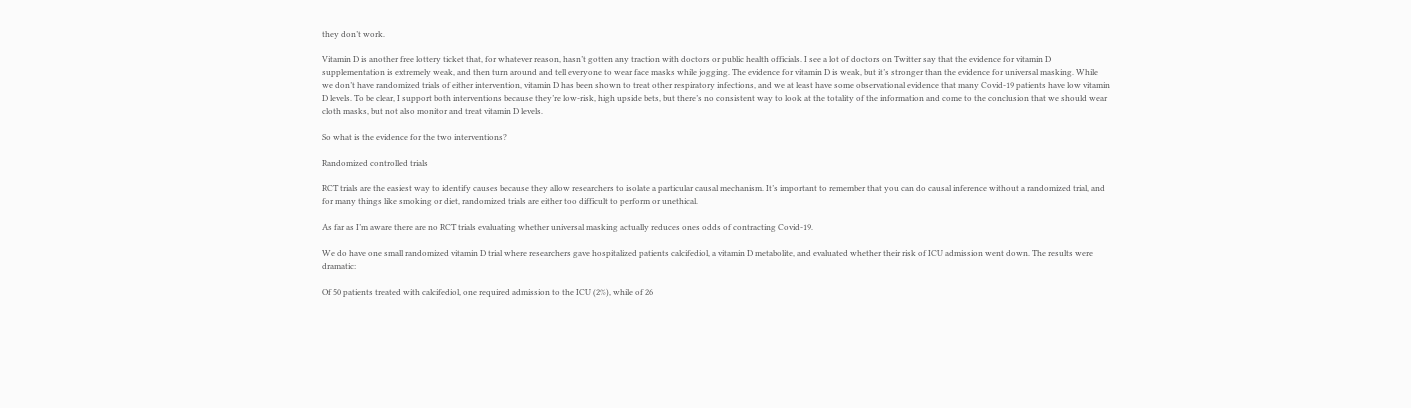they don’t work.

Vitamin D is another free lottery ticket that, for whatever reason, hasn’t gotten any traction with doctors or public health officials. I see a lot of doctors on Twitter say that the evidence for vitamin D supplementation is extremely weak, and then turn around and tell everyone to wear face masks while jogging. The evidence for vitamin D is weak, but it’s stronger than the evidence for universal masking. While we don’t have randomized trials of either intervention, vitamin D has been shown to treat other respiratory infections, and we at least have some observational evidence that many Covid-19 patients have low vitamin D levels. To be clear, I support both interventions because they’re low-risk, high upside bets, but there’s no consistent way to look at the totality of the information and come to the conclusion that we should wear cloth masks, but not also monitor and treat vitamin D levels.

So what is the evidence for the two interventions?

Randomized controlled trials

RCT trials are the easiest way to identify causes because they allow researchers to isolate a particular causal mechanism. It’s important to remember that you can do causal inference without a randomized trial, and for many things like smoking or diet, randomized trials are either too difficult to perform or unethical.

As far as I’m aware there are no RCT trials evaluating whether universal masking actually reduces ones odds of contracting Covid-19.

We do have one small randomized vitamin D trial where researchers gave hospitalized patients calcifediol, a vitamin D metabolite, and evaluated whether their risk of ICU admission went down. The results were dramatic:

Of 50 patients treated with calcifediol, one required admission to the ICU (2%), while of 26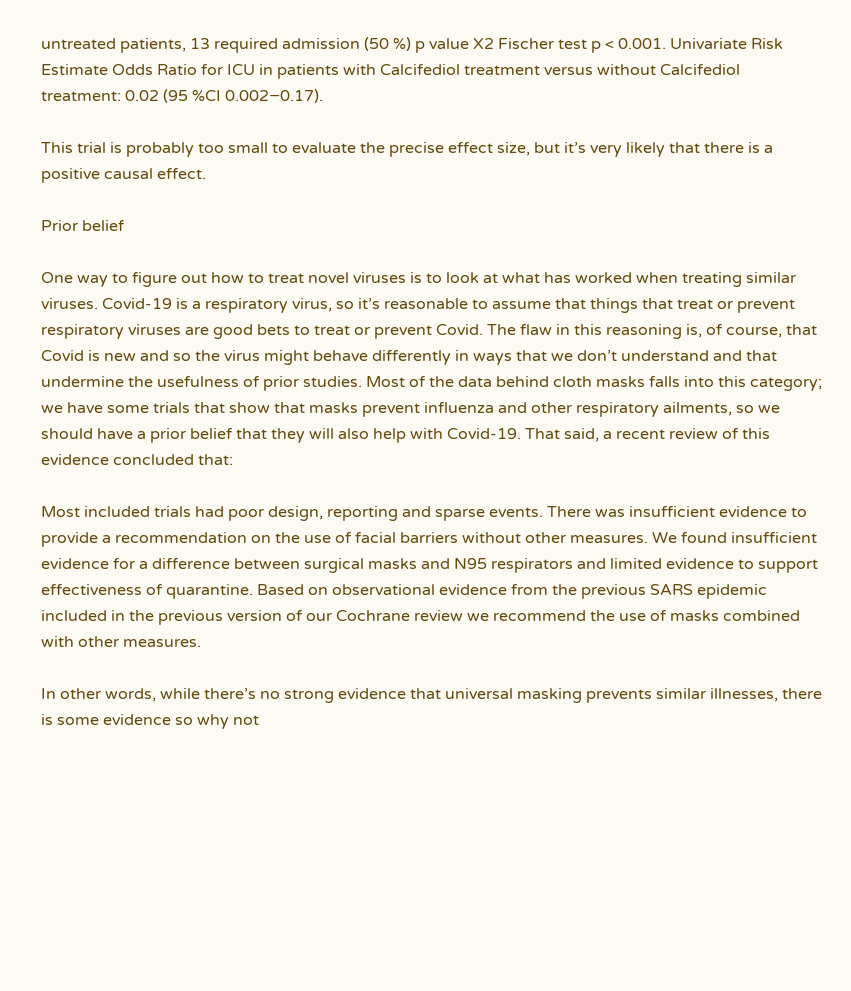untreated patients, 13 required admission (50 %) p value X2 Fischer test p < 0.001. Univariate Risk Estimate Odds Ratio for ICU in patients with Calcifediol treatment versus without Calcifediol treatment: 0.02 (95 %CI 0.002−0.17).

This trial is probably too small to evaluate the precise effect size, but it’s very likely that there is a positive causal effect.

Prior belief

One way to figure out how to treat novel viruses is to look at what has worked when treating similar viruses. Covid-19 is a respiratory virus, so it’s reasonable to assume that things that treat or prevent respiratory viruses are good bets to treat or prevent Covid. The flaw in this reasoning is, of course, that Covid is new and so the virus might behave differently in ways that we don’t understand and that undermine the usefulness of prior studies. Most of the data behind cloth masks falls into this category; we have some trials that show that masks prevent influenza and other respiratory ailments, so we should have a prior belief that they will also help with Covid-19. That said, a recent review of this evidence concluded that:

Most included trials had poor design, reporting and sparse events. There was insufficient evidence to provide a recommendation on the use of facial barriers without other measures. We found insufficient evidence for a difference between surgical masks and N95 respirators and limited evidence to support effectiveness of quarantine. Based on observational evidence from the previous SARS epidemic included in the previous version of our Cochrane review we recommend the use of masks combined with other measures.

In other words, while there’s no strong evidence that universal masking prevents similar illnesses, there is some evidence so why not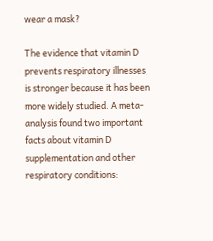wear a mask?

The evidence that vitamin D prevents respiratory illnesses is stronger because it has been more widely studied. A meta-analysis found two important facts about vitamin D supplementation and other respiratory conditions: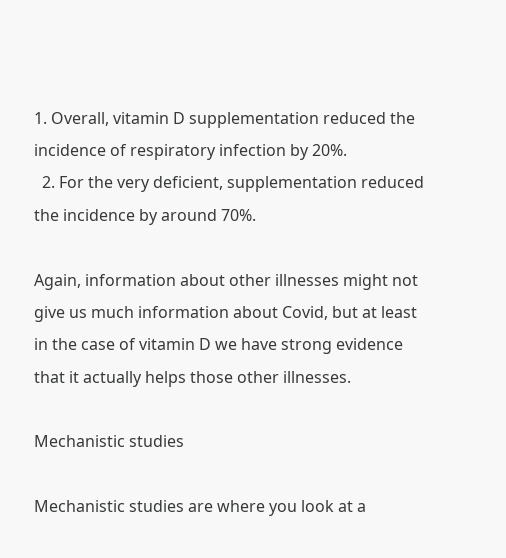1. Overall, vitamin D supplementation reduced the incidence of respiratory infection by 20%.
  2. For the very deficient, supplementation reduced the incidence by around 70%.

Again, information about other illnesses might not give us much information about Covid, but at least in the case of vitamin D we have strong evidence that it actually helps those other illnesses.

Mechanistic studies

Mechanistic studies are where you look at a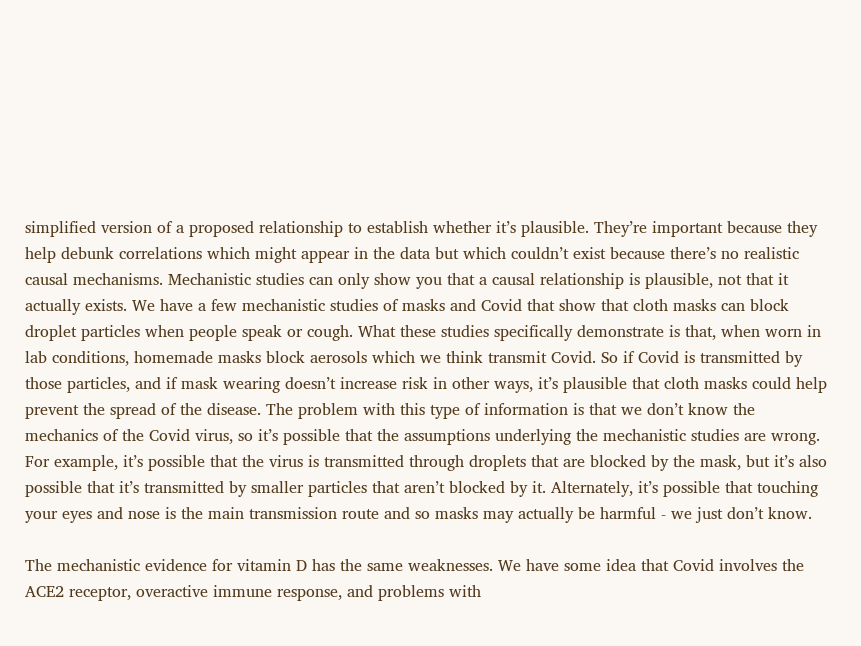simplified version of a proposed relationship to establish whether it’s plausible. They’re important because they help debunk correlations which might appear in the data but which couldn’t exist because there’s no realistic causal mechanisms. Mechanistic studies can only show you that a causal relationship is plausible, not that it actually exists. We have a few mechanistic studies of masks and Covid that show that cloth masks can block droplet particles when people speak or cough. What these studies specifically demonstrate is that, when worn in lab conditions, homemade masks block aerosols which we think transmit Covid. So if Covid is transmitted by those particles, and if mask wearing doesn’t increase risk in other ways, it’s plausible that cloth masks could help prevent the spread of the disease. The problem with this type of information is that we don’t know the mechanics of the Covid virus, so it’s possible that the assumptions underlying the mechanistic studies are wrong. For example, it’s possible that the virus is transmitted through droplets that are blocked by the mask, but it’s also possible that it’s transmitted by smaller particles that aren’t blocked by it. Alternately, it’s possible that touching your eyes and nose is the main transmission route and so masks may actually be harmful - we just don’t know.

The mechanistic evidence for vitamin D has the same weaknesses. We have some idea that Covid involves the ACE2 receptor, overactive immune response, and problems with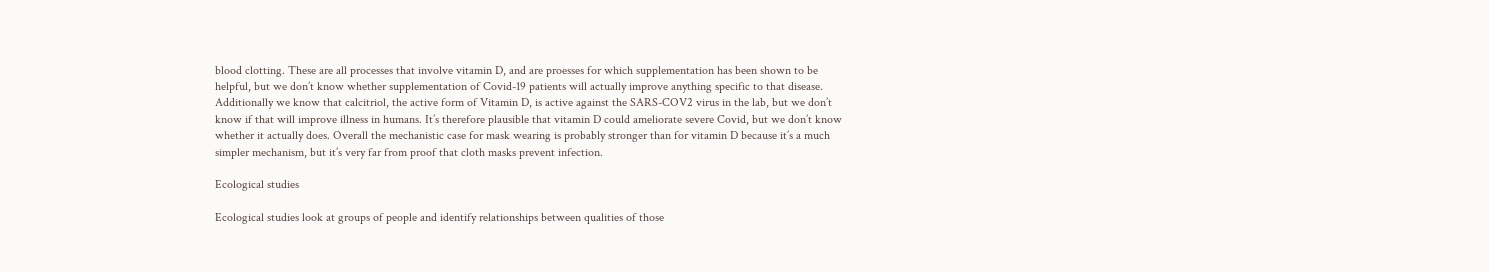blood clotting. These are all processes that involve vitamin D, and are proesses for which supplementation has been shown to be helpful, but we don’t know whether supplementation of Covid-19 patients will actually improve anything specific to that disease. Additionally we know that calcitriol, the active form of Vitamin D, is active against the SARS-COV2 virus in the lab, but we don’t know if that will improve illness in humans. It’s therefore plausible that vitamin D could ameliorate severe Covid, but we don’t know whether it actually does. Overall the mechanistic case for mask wearing is probably stronger than for vitamin D because it’s a much simpler mechanism, but it’s very far from proof that cloth masks prevent infection.

Ecological studies

Ecological studies look at groups of people and identify relationships between qualities of those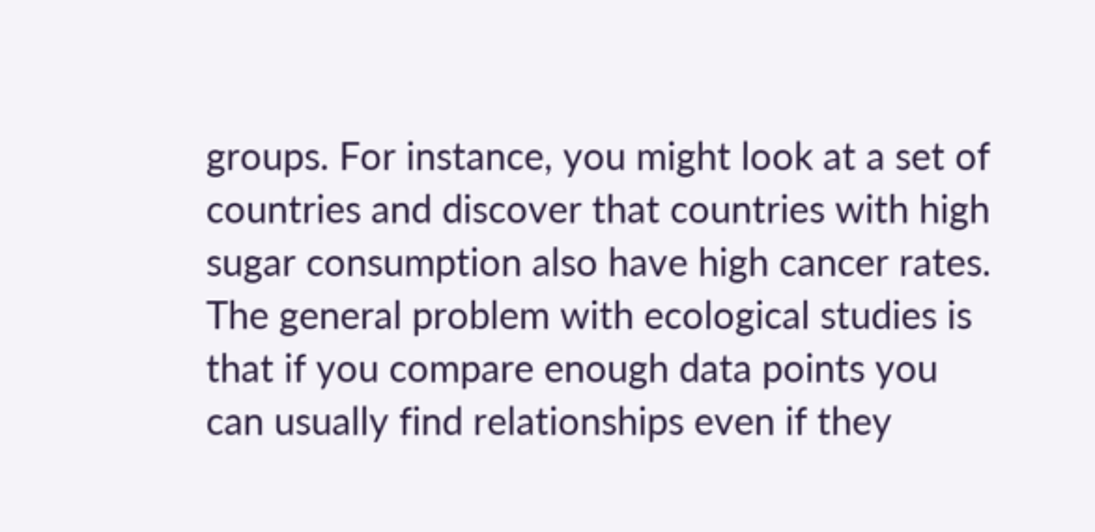groups. For instance, you might look at a set of countries and discover that countries with high sugar consumption also have high cancer rates. The general problem with ecological studies is that if you compare enough data points you can usually find relationships even if they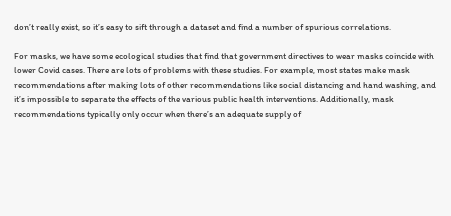don’t really exist, so it’s easy to sift through a dataset and find a number of spurious correlations.

For masks, we have some ecological studies that find that government directives to wear masks coincide with lower Covid cases. There are lots of problems with these studies. For example, most states make mask recommendations after making lots of other recommendations like social distancing and hand washing, and it’s impossible to separate the effects of the various public health interventions. Additionally, mask recommendations typically only occur when there’s an adequate supply of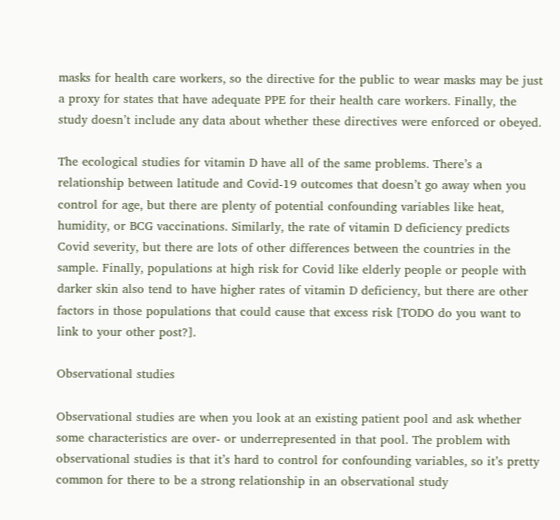masks for health care workers, so the directive for the public to wear masks may be just a proxy for states that have adequate PPE for their health care workers. Finally, the study doesn’t include any data about whether these directives were enforced or obeyed.

The ecological studies for vitamin D have all of the same problems. There’s a relationship between latitude and Covid-19 outcomes that doesn’t go away when you control for age, but there are plenty of potential confounding variables like heat, humidity, or BCG vaccinations. Similarly, the rate of vitamin D deficiency predicts Covid severity, but there are lots of other differences between the countries in the sample. Finally, populations at high risk for Covid like elderly people or people with darker skin also tend to have higher rates of vitamin D deficiency, but there are other factors in those populations that could cause that excess risk [TODO do you want to link to your other post?].

Observational studies

Observational studies are when you look at an existing patient pool and ask whether some characteristics are over- or underrepresented in that pool. The problem with observational studies is that it’s hard to control for confounding variables, so it’s pretty common for there to be a strong relationship in an observational study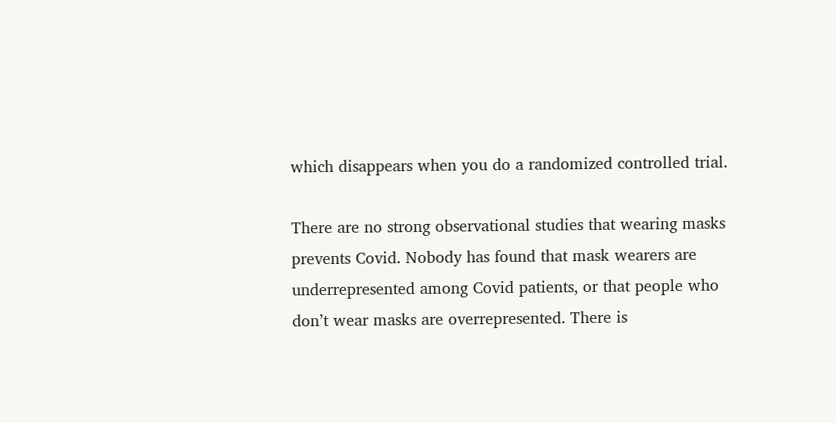which disappears when you do a randomized controlled trial.

There are no strong observational studies that wearing masks prevents Covid. Nobody has found that mask wearers are underrepresented among Covid patients, or that people who don’t wear masks are overrepresented. There is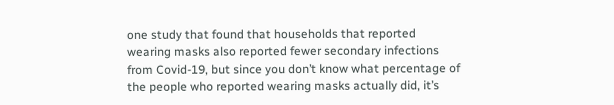one study that found that households that reported wearing masks also reported fewer secondary infections from Covid-19, but since you don’t know what percentage of the people who reported wearing masks actually did, it’s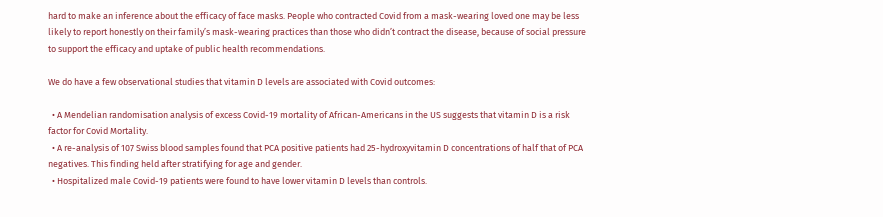hard to make an inference about the efficacy of face masks. People who contracted Covid from a mask-wearing loved one may be less likely to report honestly on their family’s mask-wearing practices than those who didn’t contract the disease, because of social pressure to support the efficacy and uptake of public health recommendations.

We do have a few observational studies that vitamin D levels are associated with Covid outcomes:

  • A Mendelian randomisation analysis of excess Covid-19 mortality of African-Americans in the US suggests that vitamin D is a risk factor for Covid Mortality.
  • A re-analysis of 107 Swiss blood samples found that PCA positive patients had 25-hydroxyvitamin D concentrations of half that of PCA negatives. This finding held after stratifying for age and gender.
  • Hospitalized male Covid-19 patients were found to have lower vitamin D levels than controls.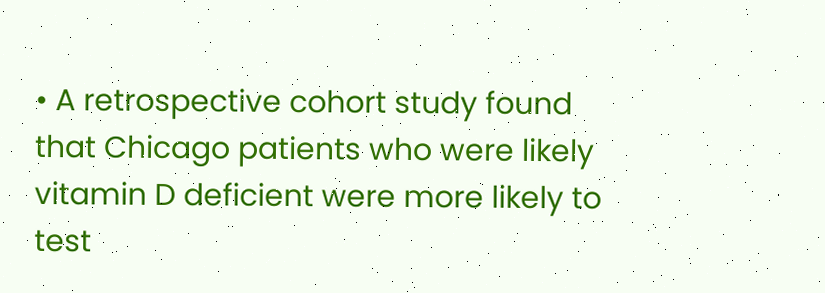• A retrospective cohort study found that Chicago patients who were likely vitamin D deficient were more likely to test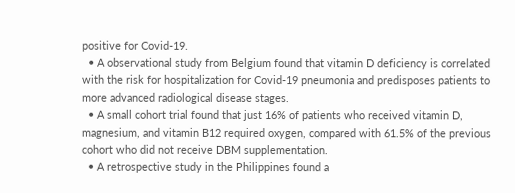positive for Covid-19.
  • A observational study from Belgium found that vitamin D deficiency is correlated with the risk for hospitalization for Covid-19 pneumonia and predisposes patients to more advanced radiological disease stages.
  • A small cohort trial found that just 16% of patients who received vitamin D, magnesium, and vitamin B12 required oxygen, compared with 61.5% of the previous cohort who did not receive DBM supplementation.
  • A retrospective study in the Philippines found a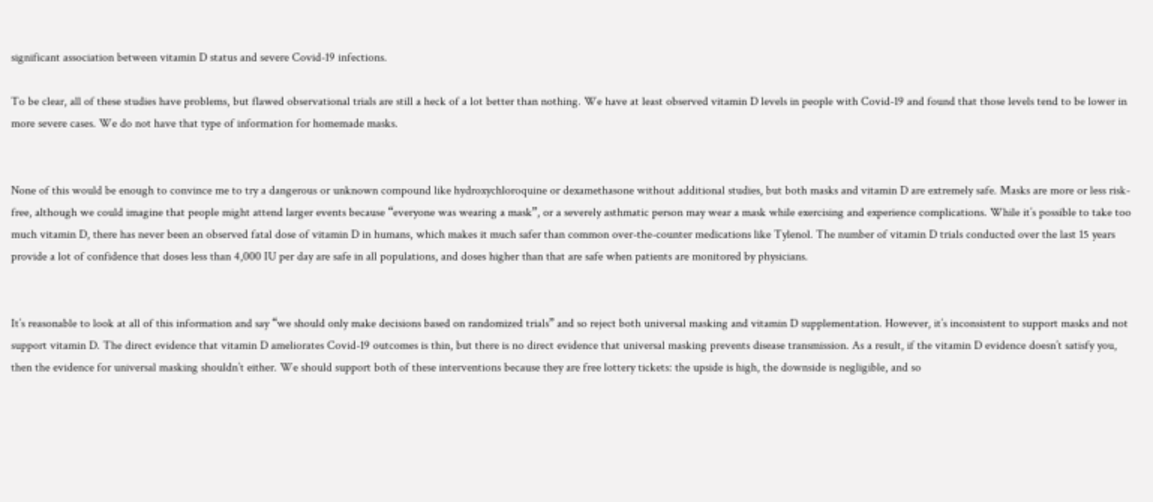significant association between vitamin D status and severe Covid-19 infections.

To be clear, all of these studies have problems, but flawed observational trials are still a heck of a lot better than nothing. We have at least observed vitamin D levels in people with Covid-19 and found that those levels tend to be lower in more severe cases. We do not have that type of information for homemade masks.


None of this would be enough to convince me to try a dangerous or unknown compound like hydroxychloroquine or dexamethasone without additional studies, but both masks and vitamin D are extremely safe. Masks are more or less risk-free, although we could imagine that people might attend larger events because “everyone was wearing a mask”, or a severely asthmatic person may wear a mask while exercising and experience complications. While it’s possible to take too much vitamin D, there has never been an observed fatal dose of vitamin D in humans, which makes it much safer than common over-the-counter medications like Tylenol. The number of vitamin D trials conducted over the last 15 years provide a lot of confidence that doses less than 4,000 IU per day are safe in all populations, and doses higher than that are safe when patients are monitored by physicians.


It’s reasonable to look at all of this information and say “we should only make decisions based on randomized trials” and so reject both universal masking and vitamin D supplementation. However, it’s inconsistent to support masks and not support vitamin D. The direct evidence that vitamin D ameliorates Covid-19 outcomes is thin, but there is no direct evidence that universal masking prevents disease transmission. As a result, if the vitamin D evidence doesn’t satisfy you, then the evidence for universal masking shouldn’t either. We should support both of these interventions because they are free lottery tickets: the upside is high, the downside is negligible, and so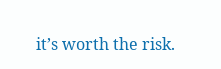it’s worth the risk.